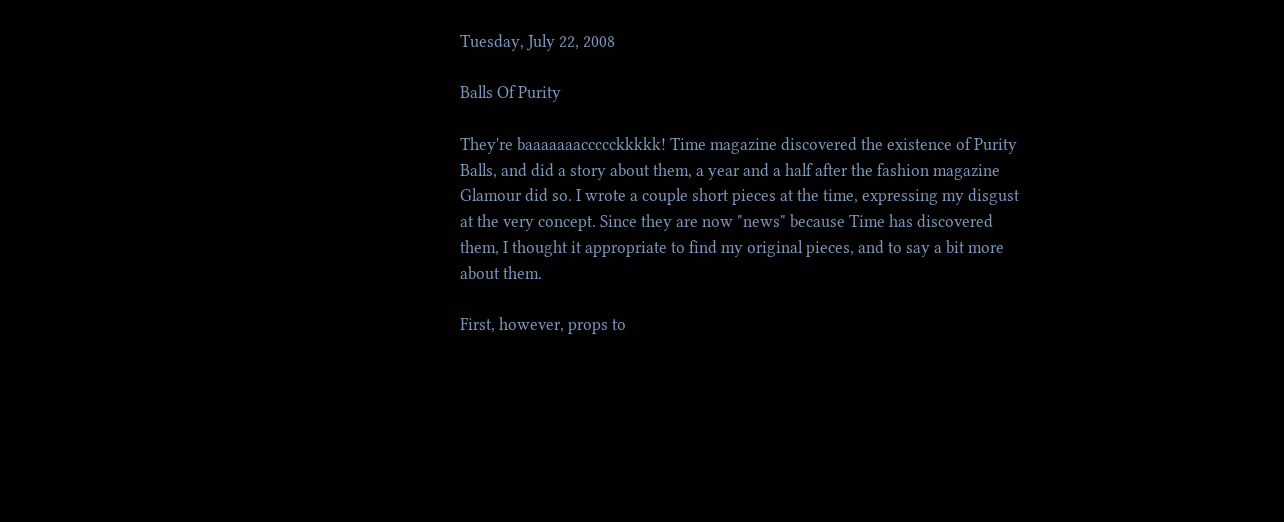Tuesday, July 22, 2008

Balls Of Purity

They're baaaaaaaccccckkkkk! Time magazine discovered the existence of Purity Balls, and did a story about them, a year and a half after the fashion magazine Glamour did so. I wrote a couple short pieces at the time, expressing my disgust at the very concept. Since they are now "news" because Time has discovered them, I thought it appropriate to find my original pieces, and to say a bit more about them.

First, however, props to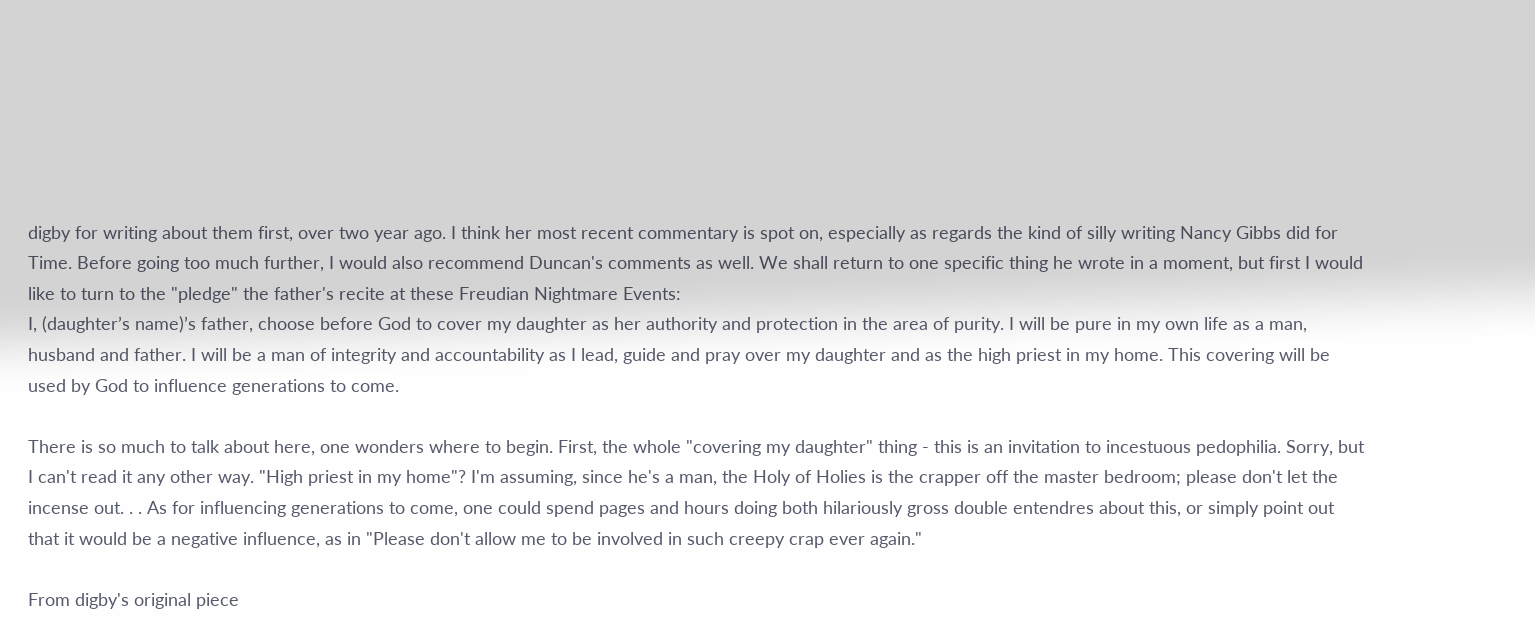digby for writing about them first, over two year ago. I think her most recent commentary is spot on, especially as regards the kind of silly writing Nancy Gibbs did for Time. Before going too much further, I would also recommend Duncan's comments as well. We shall return to one specific thing he wrote in a moment, but first I would like to turn to the "pledge" the father's recite at these Freudian Nightmare Events:
I, (daughter’s name)’s father, choose before God to cover my daughter as her authority and protection in the area of purity. I will be pure in my own life as a man, husband and father. I will be a man of integrity and accountability as I lead, guide and pray over my daughter and as the high priest in my home. This covering will be used by God to influence generations to come.

There is so much to talk about here, one wonders where to begin. First, the whole "covering my daughter" thing - this is an invitation to incestuous pedophilia. Sorry, but I can't read it any other way. "High priest in my home"? I'm assuming, since he's a man, the Holy of Holies is the crapper off the master bedroom; please don't let the incense out. . . As for influencing generations to come, one could spend pages and hours doing both hilariously gross double entendres about this, or simply point out that it would be a negative influence, as in "Please don't allow me to be involved in such creepy crap ever again."

From digby's original piece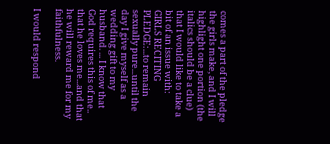comes a part of the pledge the girls make, and I will highlight one portion (the italics should be a clue) that I would like to take a bit of an issue with:
GIRLS RECITING PLEDGE:...to remain sexually pure...until the day I give myself as a wedding gift to my husband. ... I know that God requires this of me.. that he loves me...and that he will reward me for my faithfulness.

I would respond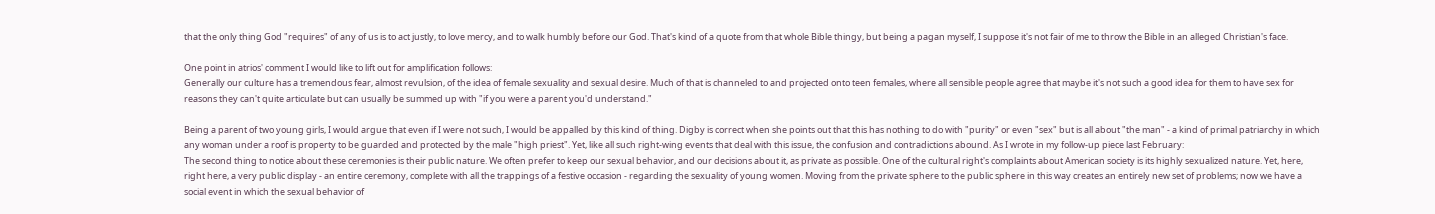that the only thing God "requires" of any of us is to act justly, to love mercy, and to walk humbly before our God. That's kind of a quote from that whole Bible thingy, but being a pagan myself, I suppose it's not fair of me to throw the Bible in an alleged Christian's face.

One point in atrios' comment I would like to lift out for amplification follows:
Generally our culture has a tremendous fear, almost revulsion, of the idea of female sexuality and sexual desire. Much of that is channeled to and projected onto teen females, where all sensible people agree that maybe it's not such a good idea for them to have sex for reasons they can't quite articulate but can usually be summed up with "if you were a parent you'd understand."

Being a parent of two young girls, I would argue that even if I were not such, I would be appalled by this kind of thing. Digby is correct when she points out that this has nothing to do with "purity" or even "sex" but is all about "the man" - a kind of primal patriarchy in which any woman under a roof is property to be guarded and protected by the male "high priest". Yet, like all such right-wing events that deal with this issue, the confusion and contradictions abound. As I wrote in my follow-up piece last February:
The second thing to notice about these ceremonies is their public nature. We often prefer to keep our sexual behavior, and our decisions about it, as private as possible. One of the cultural right's complaints about American society is its highly sexualized nature. Yet, here, right here, a very public display - an entire ceremony, complete with all the trappings of a festive occasion - regarding the sexuality of young women. Moving from the private sphere to the public sphere in this way creates an entirely new set of problems; now we have a social event in which the sexual behavior of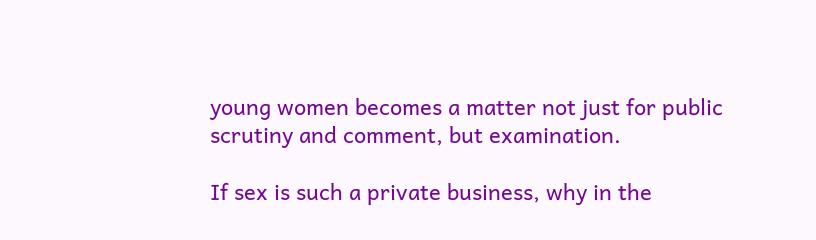young women becomes a matter not just for public scrutiny and comment, but examination.

If sex is such a private business, why in the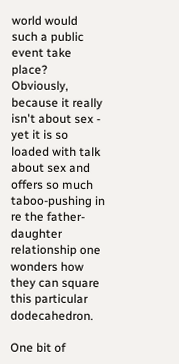world would such a public event take place? Obviously, because it really isn't about sex - yet it is so loaded with talk about sex and offers so much taboo-pushing in re the father-daughter relationship one wonders how they can square this particular dodecahedron.

One bit of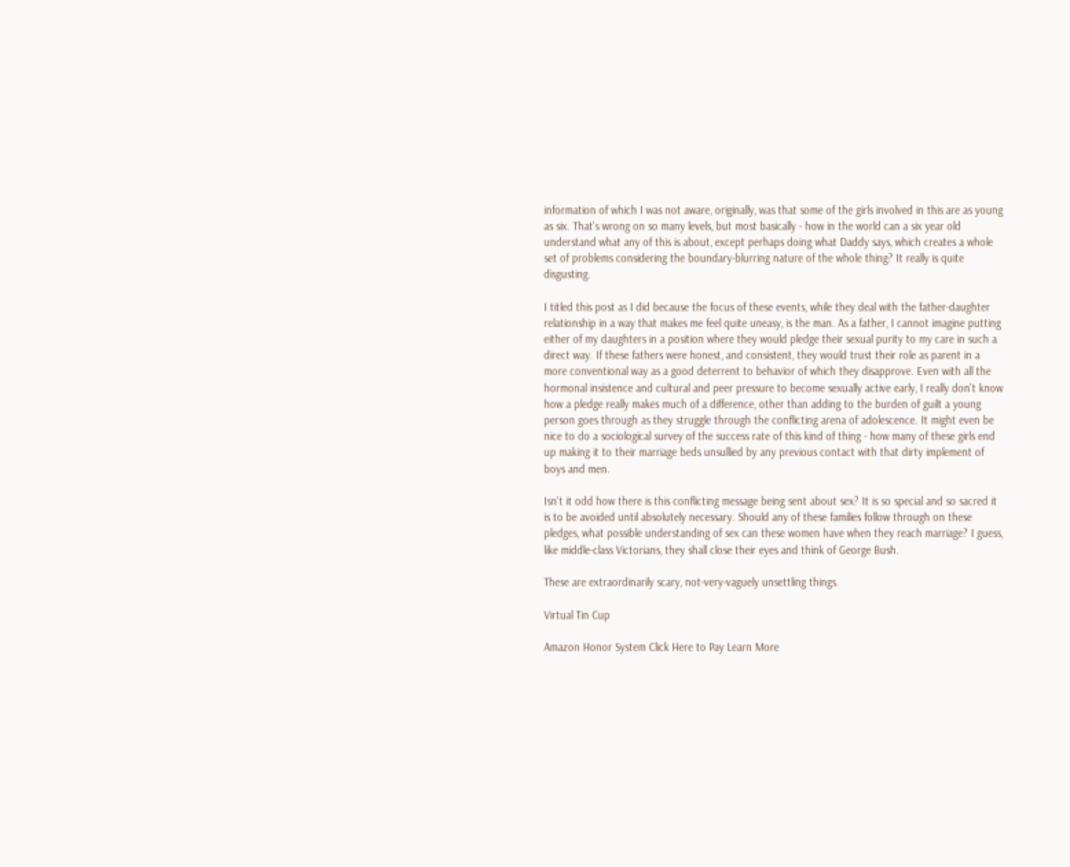information of which I was not aware, originally, was that some of the girls involved in this are as young as six. That's wrong on so many levels, but most basically - how in the world can a six year old understand what any of this is about, except perhaps doing what Daddy says, which creates a whole set of problems considering the boundary-blurring nature of the whole thing? It really is quite disgusting.

I titled this post as I did because the focus of these events, while they deal with the father-daughter relationship in a way that makes me feel quite uneasy, is the man. As a father, I cannot imagine putting either of my daughters in a position where they would pledge their sexual purity to my care in such a direct way. If these fathers were honest, and consistent, they would trust their role as parent in a more conventional way as a good deterrent to behavior of which they disapprove. Even with all the hormonal insistence and cultural and peer pressure to become sexually active early, I really don't know how a pledge really makes much of a difference, other than adding to the burden of guilt a young person goes through as they struggle through the conflicting arena of adolescence. It might even be nice to do a sociological survey of the success rate of this kind of thing - how many of these girls end up making it to their marriage beds unsullied by any previous contact with that dirty implement of boys and men.

Isn't it odd how there is this conflicting message being sent about sex? It is so special and so sacred it is to be avoided until absolutely necessary. Should any of these families follow through on these pledges, what possible understanding of sex can these women have when they reach marriage? I guess, like middle-class Victorians, they shall close their eyes and think of George Bush.

These are extraordinarily scary, not-very-vaguely unsettling things.

Virtual Tin Cup

Amazon Honor System Click Here to Pay Learn More